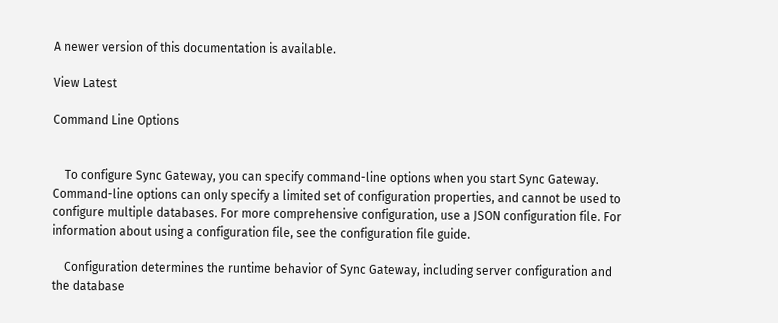A newer version of this documentation is available.

View Latest

Command Line Options


    To configure Sync Gateway, you can specify command-line options when you start Sync Gateway. Command-line options can only specify a limited set of configuration properties, and cannot be used to configure multiple databases. For more comprehensive configuration, use a JSON configuration file. For information about using a configuration file, see the configuration file guide.

    Configuration determines the runtime behavior of Sync Gateway, including server configuration and the database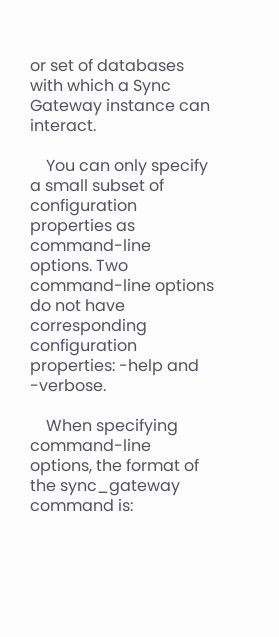or set of databases with which a Sync Gateway instance can interact.

    You can only specify a small subset of configuration properties as command-line options. Two command-line options do not have corresponding configuration properties: -help and -verbose.

    When specifying command-line options, the format of the sync_gateway command is: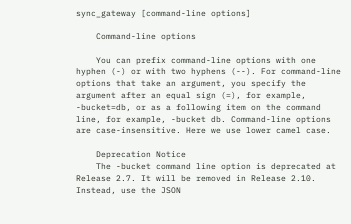sync_gateway [command-line options]

    Command-line options

    You can prefix command-line options with one hyphen (-) or with two hyphens (--). For command-line options that take an argument, you specify the argument after an equal sign (=), for example, -bucket=db, or as a following item on the command line, for example, -bucket db. Command-line options are case-insensitive. Here we use lower camel case.

    Deprecation Notice
    The -bucket command line option is deprecated at Release 2.7. It will be removed in Release 2.10. Instead, use the JSON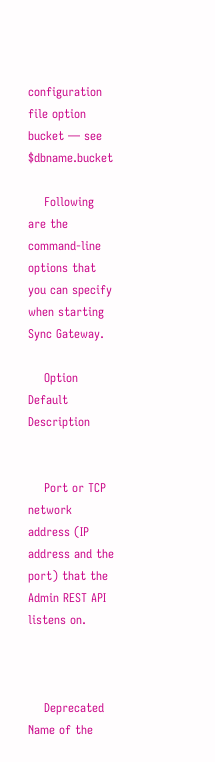configuration file option bucket — see $dbname.bucket

    Following are the command-line options that you can specify when starting Sync Gateway.

    Option Default Description


    Port or TCP network address (IP address and the port) that the Admin REST API listens on.



    Deprecated Name of the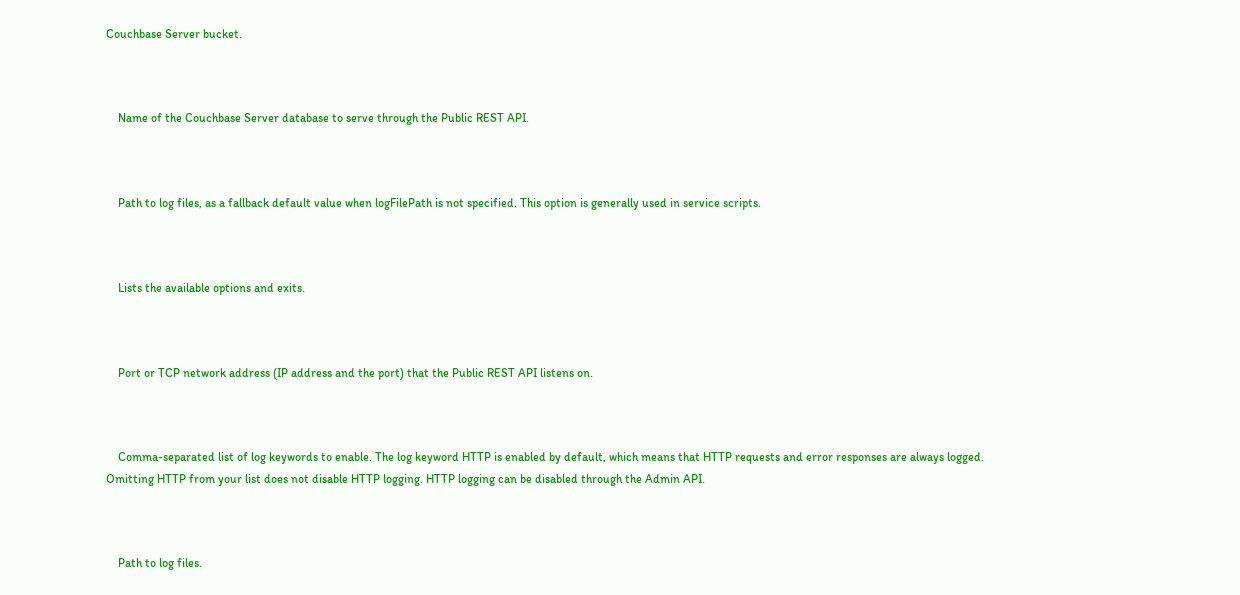Couchbase Server bucket.



    Name of the Couchbase Server database to serve through the Public REST API.



    Path to log files, as a fallback default value when logFilePath is not specified. This option is generally used in service scripts.



    Lists the available options and exits.



    Port or TCP network address (IP address and the port) that the Public REST API listens on.



    Comma-separated list of log keywords to enable. The log keyword HTTP is enabled by default, which means that HTTP requests and error responses are always logged. Omitting HTTP from your list does not disable HTTP logging. HTTP logging can be disabled through the Admin API.



    Path to log files.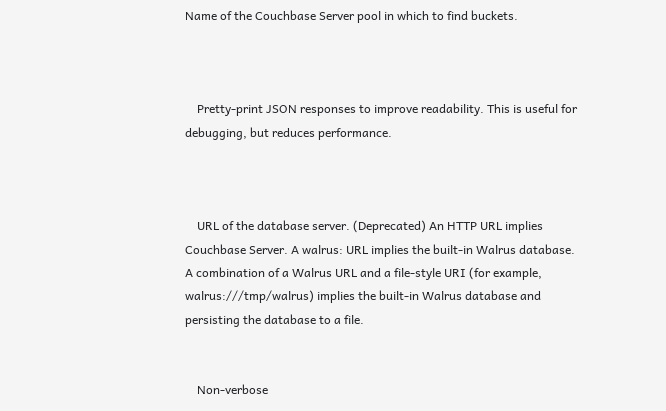Name of the Couchbase Server pool in which to find buckets.



    Pretty-print JSON responses to improve readability. This is useful for debugging, but reduces performance.



    URL of the database server. (Deprecated) An HTTP URL implies Couchbase Server. A walrus: URL implies the built-in Walrus database. A combination of a Walrus URL and a file-style URI (for example, walrus:///tmp/walrus) implies the built-in Walrus database and persisting the database to a file.


    Non-verbose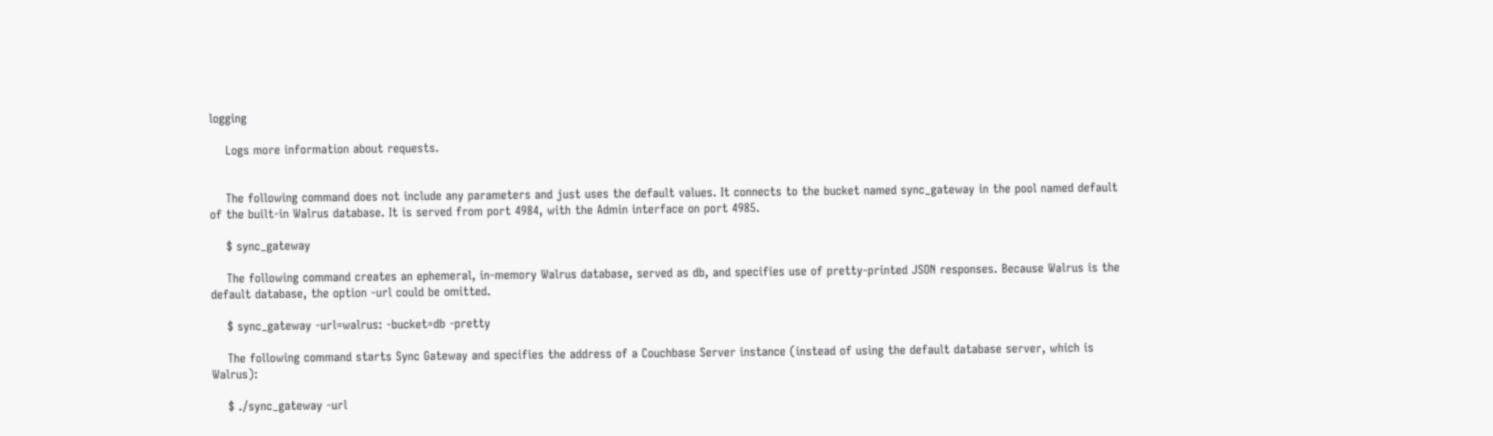logging

    Logs more information about requests.


    The following command does not include any parameters and just uses the default values. It connects to the bucket named sync_gateway in the pool named default of the built-in Walrus database. It is served from port 4984, with the Admin interface on port 4985.

    $ sync_gateway

    The following command creates an ephemeral, in-memory Walrus database, served as db, and specifies use of pretty-printed JSON responses. Because Walrus is the default database, the option -url could be omitted.

    $ sync_gateway -url=walrus: -bucket=db -pretty

    The following command starts Sync Gateway and specifies the address of a Couchbase Server instance (instead of using the default database server, which is Walrus):

    $ ./sync_gateway -url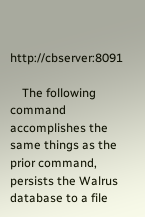http://cbserver:8091

    The following command accomplishes the same things as the prior command, persists the Walrus database to a file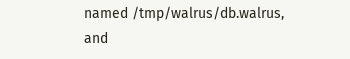named /tmp/walrus/db.walrus, and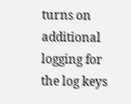turns on additional logging for the log keys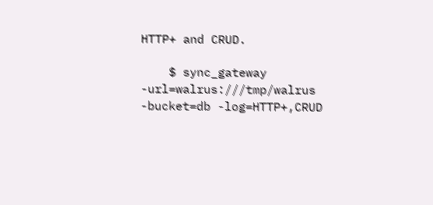HTTP+ and CRUD.

    $ sync_gateway -url=walrus:///tmp/walrus -bucket=db -log=HTTP+,CRUD